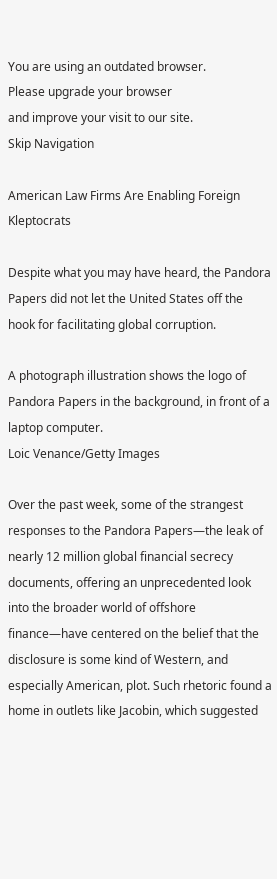You are using an outdated browser.
Please upgrade your browser
and improve your visit to our site.
Skip Navigation

American Law Firms Are Enabling Foreign Kleptocrats

Despite what you may have heard, the Pandora Papers did not let the United States off the hook for facilitating global corruption.

A photograph illustration shows the logo of Pandora Papers in the background, in front of a laptop computer.
Loic Venance/Getty Images

Over the past week, some of the strangest responses to the Pandora Papers—the leak of nearly 12 million global financial secrecy documents, offering an unprecedented look into the broader world of offshore finance—have centered on the belief that the disclosure is some kind of Western, and especially American, plot. Such rhetoric found a home in outlets like Jacobin, which suggested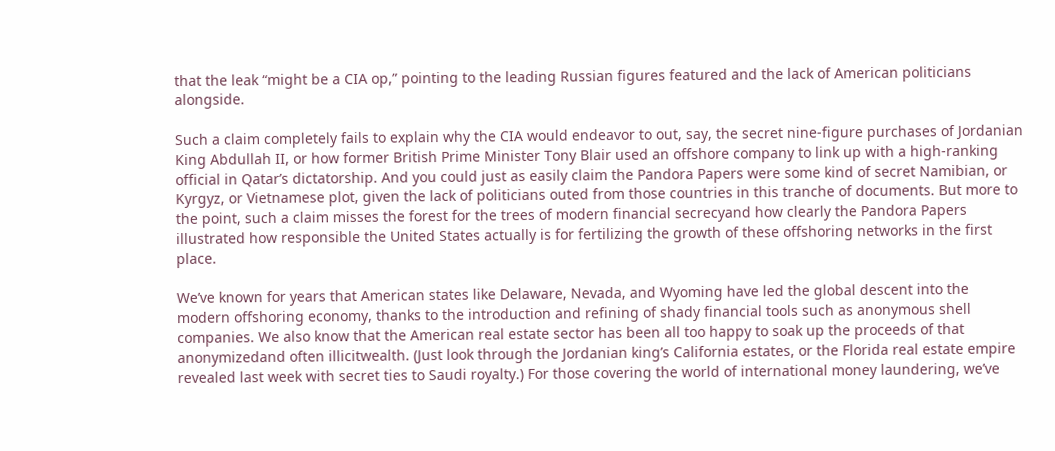that the leak “might be a CIA op,” pointing to the leading Russian figures featured and the lack of American politicians alongside.

Such a claim completely fails to explain why the CIA would endeavor to out, say, the secret nine-figure purchases of Jordanian King Abdullah II, or how former British Prime Minister Tony Blair used an offshore company to link up with a high-ranking official in Qatar’s dictatorship. And you could just as easily claim the Pandora Papers were some kind of secret Namibian, or Kyrgyz, or Vietnamese plot, given the lack of politicians outed from those countries in this tranche of documents. But more to the point, such a claim misses the forest for the trees of modern financial secrecyand how clearly the Pandora Papers illustrated how responsible the United States actually is for fertilizing the growth of these offshoring networks in the first place.

We’ve known for years that American states like Delaware, Nevada, and Wyoming have led the global descent into the modern offshoring economy, thanks to the introduction and refining of shady financial tools such as anonymous shell companies. We also know that the American real estate sector has been all too happy to soak up the proceeds of that anonymizedand often illicitwealth. (Just look through the Jordanian king’s California estates, or the Florida real estate empire revealed last week with secret ties to Saudi royalty.) For those covering the world of international money laundering, we’ve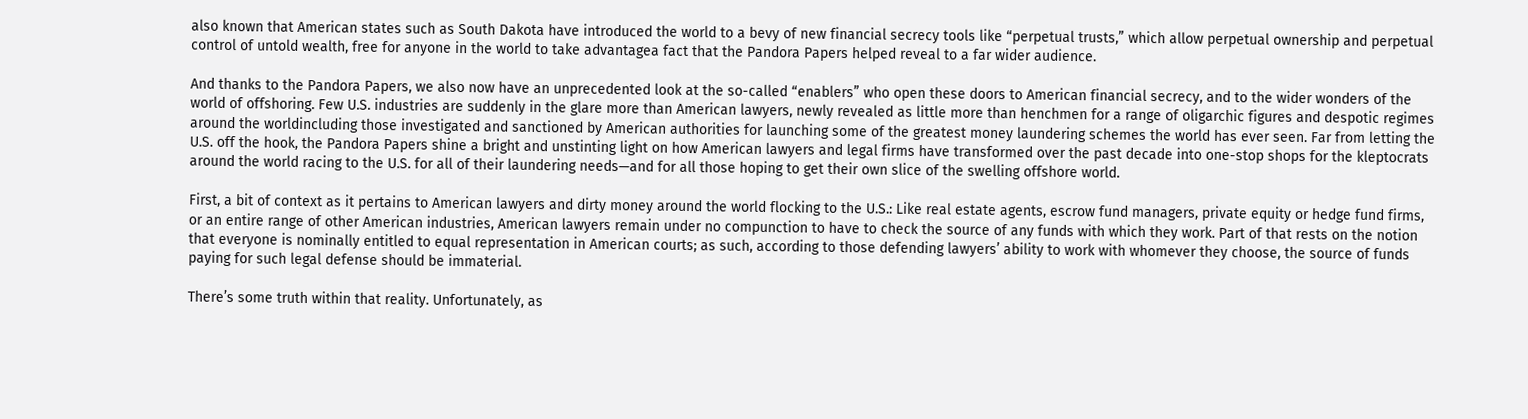also known that American states such as South Dakota have introduced the world to a bevy of new financial secrecy tools like “perpetual trusts,” which allow perpetual ownership and perpetual control of untold wealth, free for anyone in the world to take advantagea fact that the Pandora Papers helped reveal to a far wider audience.

And thanks to the Pandora Papers, we also now have an unprecedented look at the so-called “enablers” who open these doors to American financial secrecy, and to the wider wonders of the world of offshoring. Few U.S. industries are suddenly in the glare more than American lawyers, newly revealed as little more than henchmen for a range of oligarchic figures and despotic regimes around the worldincluding those investigated and sanctioned by American authorities for launching some of the greatest money laundering schemes the world has ever seen. Far from letting the U.S. off the hook, the Pandora Papers shine a bright and unstinting light on how American lawyers and legal firms have transformed over the past decade into one-stop shops for the kleptocrats around the world racing to the U.S. for all of their laundering needs—and for all those hoping to get their own slice of the swelling offshore world.

First, a bit of context as it pertains to American lawyers and dirty money around the world flocking to the U.S.: Like real estate agents, escrow fund managers, private equity or hedge fund firms, or an entire range of other American industries, American lawyers remain under no compunction to have to check the source of any funds with which they work. Part of that rests on the notion that everyone is nominally entitled to equal representation in American courts; as such, according to those defending lawyers’ ability to work with whomever they choose, the source of funds paying for such legal defense should be immaterial.

There’s some truth within that reality. Unfortunately, as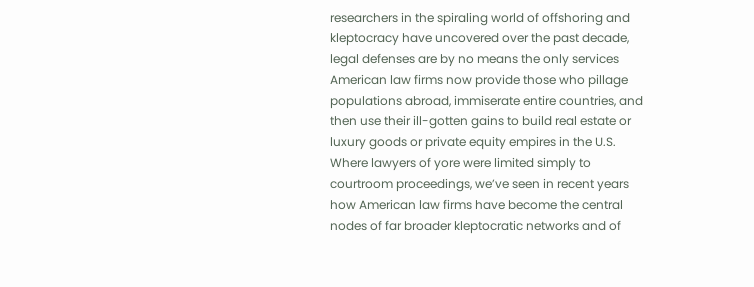researchers in the spiraling world of offshoring and kleptocracy have uncovered over the past decade, legal defenses are by no means the only services American law firms now provide those who pillage populations abroad, immiserate entire countries, and then use their ill-gotten gains to build real estate or luxury goods or private equity empires in the U.S. Where lawyers of yore were limited simply to courtroom proceedings, we’ve seen in recent years how American law firms have become the central nodes of far broader kleptocratic networks and of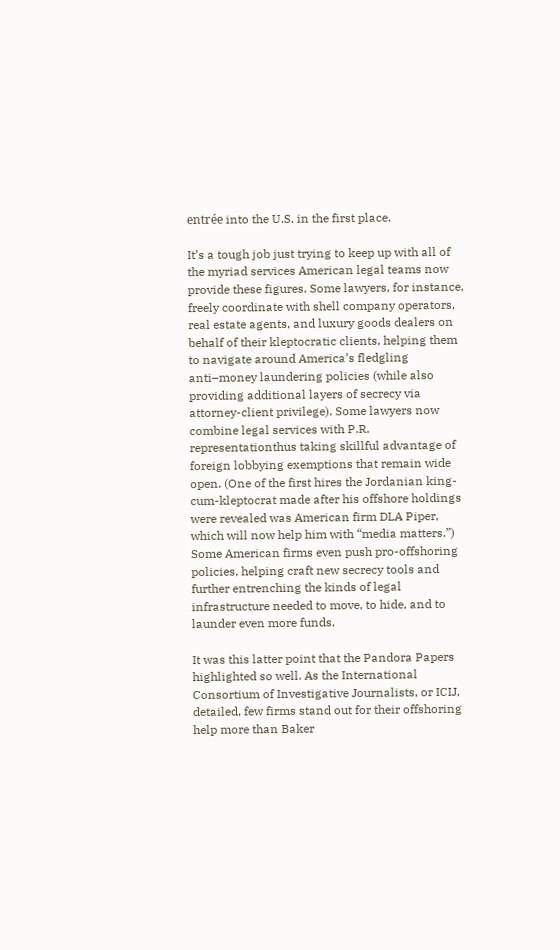entrée into the U.S. in the first place.

It’s a tough job just trying to keep up with all of the myriad services American legal teams now provide these figures. Some lawyers, for instance, freely coordinate with shell company operators, real estate agents, and luxury goods dealers on behalf of their kleptocratic clients, helping them to navigate around America’s fledgling anti–money laundering policies (while also providing additional layers of secrecy via attorney-client privilege). Some lawyers now combine legal services with P.R. representationthus taking skillful advantage of foreign lobbying exemptions that remain wide open. (One of the first hires the Jordanian king-cum-kleptocrat made after his offshore holdings were revealed was American firm DLA Piper, which will now help him with “media matters.”) Some American firms even push pro-offshoring policies, helping craft new secrecy tools and further entrenching the kinds of legal infrastructure needed to move, to hide, and to launder even more funds.

It was this latter point that the Pandora Papers highlighted so well. As the International Consortium of Investigative Journalists, or ICIJ, detailed, few firms stand out for their offshoring help more than Baker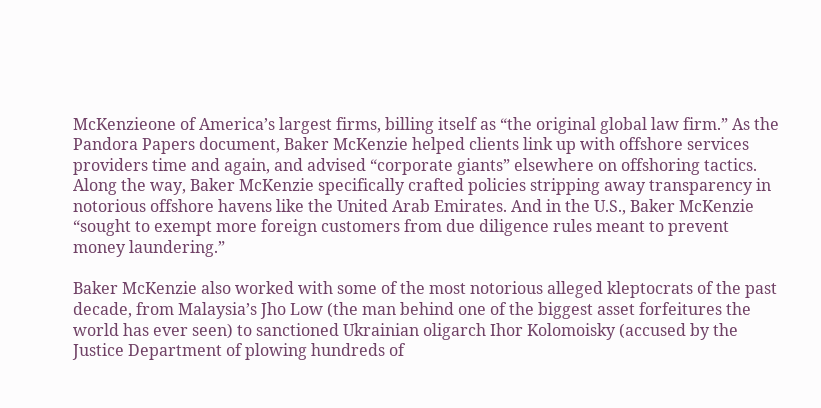McKenzieone of America’s largest firms, billing itself as “the original global law firm.” As the Pandora Papers document, Baker McKenzie helped clients link up with offshore services providers time and again, and advised “corporate giants” elsewhere on offshoring tactics. Along the way, Baker McKenzie specifically crafted policies stripping away transparency in notorious offshore havens like the United Arab Emirates. And in the U.S., Baker McKenzie “sought to exempt more foreign customers from due diligence rules meant to prevent money laundering.”

Baker McKenzie also worked with some of the most notorious alleged kleptocrats of the past decade, from Malaysia’s Jho Low (the man behind one of the biggest asset forfeitures the world has ever seen) to sanctioned Ukrainian oligarch Ihor Kolomoisky (accused by the Justice Department of plowing hundreds of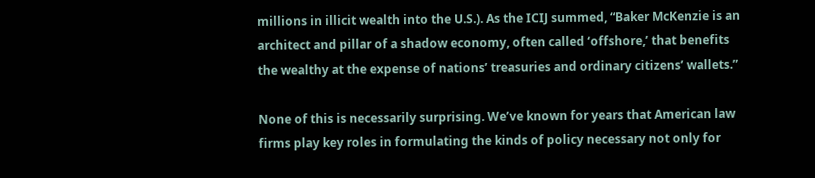millions in illicit wealth into the U.S.). As the ICIJ summed, “Baker McKenzie is an architect and pillar of a shadow economy, often called ‘offshore,’ that benefits the wealthy at the expense of nations’ treasuries and ordinary citizens’ wallets.”

None of this is necessarily surprising. We’ve known for years that American law firms play key roles in formulating the kinds of policy necessary not only for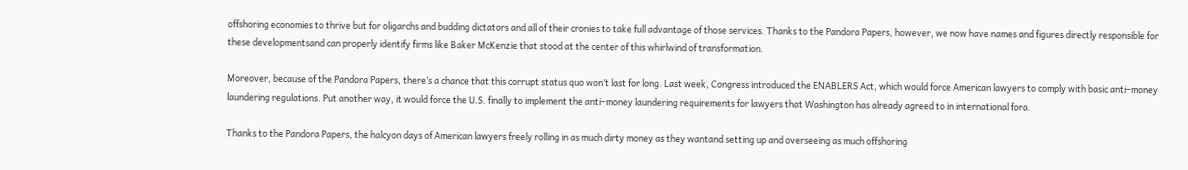offshoring economies to thrive but for oligarchs and budding dictators and all of their cronies to take full advantage of those services. Thanks to the Pandora Papers, however, we now have names and figures directly responsible for these developmentsand can properly identify firms like Baker McKenzie that stood at the center of this whirlwind of transformation.

Moreover, because of the Pandora Papers, there’s a chance that this corrupt status quo won’t last for long. Last week, Congress introduced the ENABLERS Act, which would force American lawyers to comply with basic anti–money laundering regulations. Put another way, it would force the U.S. finally to implement the anti–money laundering requirements for lawyers that Washington has already agreed to in international fora.

Thanks to the Pandora Papers, the halcyon days of American lawyers freely rolling in as much dirty money as they wantand setting up and overseeing as much offshoring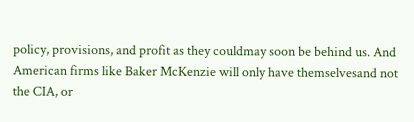policy, provisions, and profit as they couldmay soon be behind us. And American firms like Baker McKenzie will only have themselvesand not the CIA, or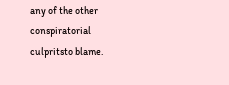any of the other conspiratorial culpritsto blame.